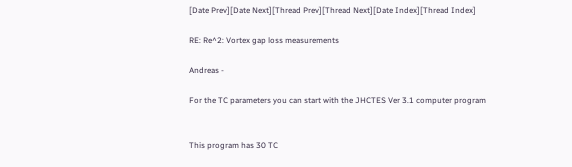[Date Prev][Date Next][Thread Prev][Thread Next][Date Index][Thread Index]

RE: Re^2: Vortex gap loss measurements

Andreas -

For the TC parameters you can start with the JHCTES Ver 3.1 computer program


This program has 30 TC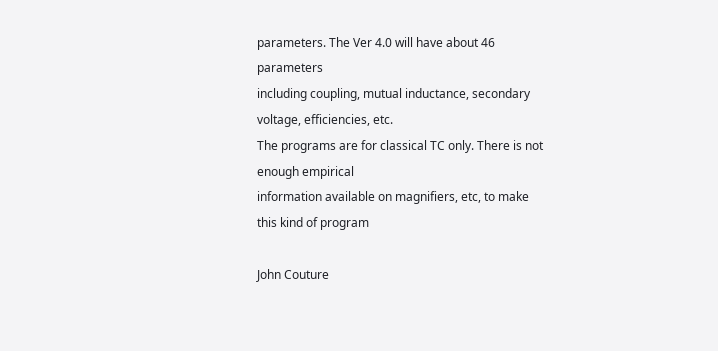parameters. The Ver 4.0 will have about 46 parameters
including coupling, mutual inductance, secondary voltage, efficiencies, etc.
The programs are for classical TC only. There is not enough empirical
information available on magnifiers, etc, to make this kind of program

John Couture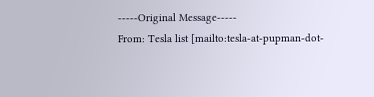-----Original Message-----
From: Tesla list [mailto:tesla-at-pupman-dot-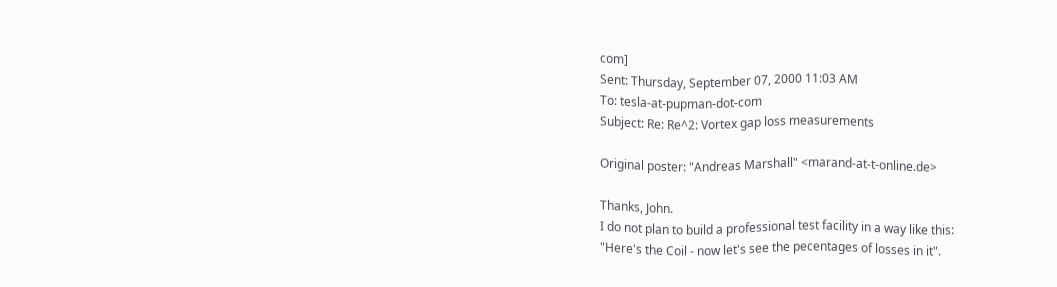com]
Sent: Thursday, September 07, 2000 11:03 AM
To: tesla-at-pupman-dot-com
Subject: Re: Re^2: Vortex gap loss measurements

Original poster: "Andreas Marshall" <marand-at-t-online.de>

Thanks, John.
I do not plan to build a professional test facility in a way like this:
"Here's the Coil - now let's see the pecentages of losses in it".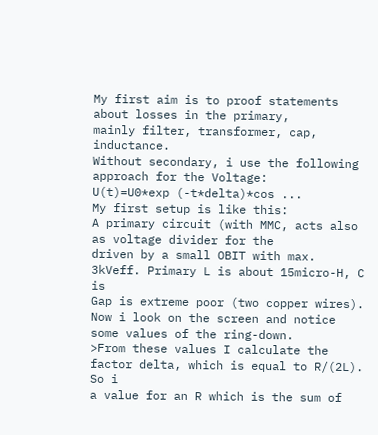My first aim is to proof statements about losses in the primary,
mainly filter, transformer, cap, inductance.
Without secondary, i use the following approach for the Voltage:
U(t)=U0*exp (-t*delta)*cos ...
My first setup is like this:
A primary circuit (with MMC, acts also as voltage divider for the
driven by a small OBIT with max. 3kVeff. Primary L is about 15micro-H, C is
Gap is extreme poor (two copper wires).
Now i look on the screen and notice some values of the ring-down.
>From these values I calculate the factor delta, which is equal to R/(2L).
So i
a value for an R which is the sum of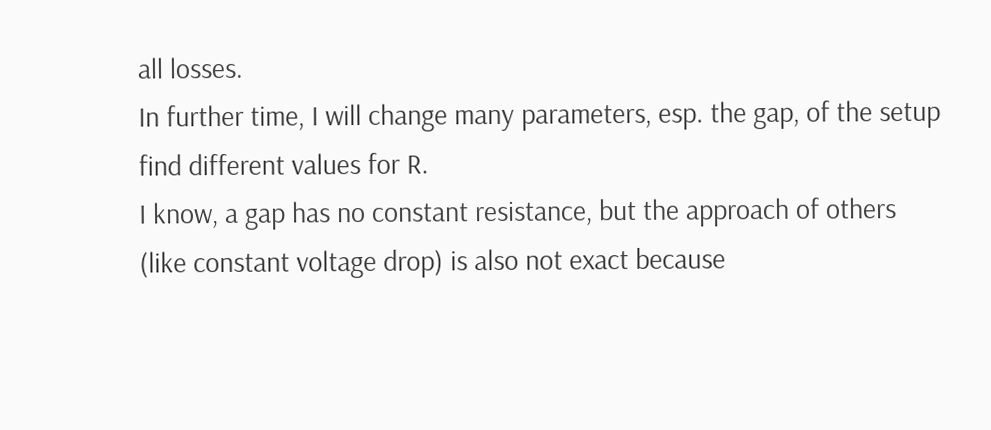all losses.
In further time, I will change many parameters, esp. the gap, of the setup
find different values for R.
I know, a gap has no constant resistance, but the approach of others
(like constant voltage drop) is also not exact because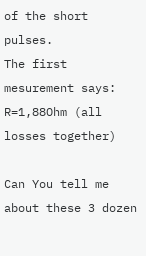of the short pulses.
The first mesurement says: R=1,88Ohm (all losses together)

Can You tell me about these 3 dozen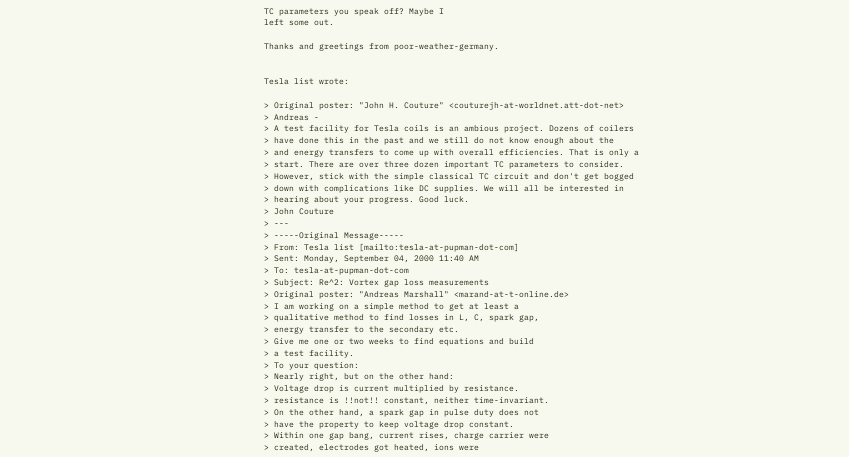TC parameters you speak off? Maybe I
left some out.

Thanks and greetings from poor-weather-germany.


Tesla list wrote:

> Original poster: "John H. Couture" <couturejh-at-worldnet.att-dot-net>
> Andreas -
> A test facility for Tesla coils is an ambious project. Dozens of coilers
> have done this in the past and we still do not know enough about the
> and energy transfers to come up with overall efficiencies. That is only a
> start. There are over three dozen important TC parameters to consider.
> However, stick with the simple classical TC circuit and don't get bogged
> down with complications like DC supplies. We will all be interested in
> hearing about your progress. Good luck.
> John Couture
> ---
> -----Original Message-----
> From: Tesla list [mailto:tesla-at-pupman-dot-com]
> Sent: Monday, September 04, 2000 11:40 AM
> To: tesla-at-pupman-dot-com
> Subject: Re^2: Vortex gap loss measurements
> Original poster: "Andreas Marshall" <marand-at-t-online.de>
> I am working on a simple method to get at least a
> qualitative method to find losses in L, C, spark gap,
> energy transfer to the secondary etc.
> Give me one or two weeks to find equations and build
> a test facility.
> To your question:
> Nearly right, but on the other hand:
> Voltage drop is current multiplied by resistance.
> resistance is !!not!! constant, neither time-invariant.
> On the other hand, a spark gap in pulse duty does not
> have the property to keep voltage drop constant.
> Within one gap bang, current rises, charge carrier were
> created, electrodes got heated, ions were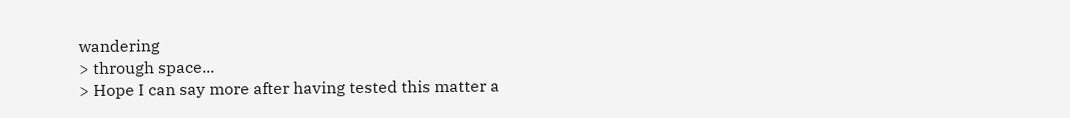wandering
> through space...
> Hope I can say more after having tested this matter a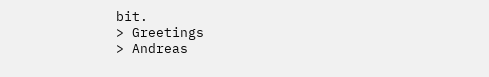bit.
> Greetings
> Andreas